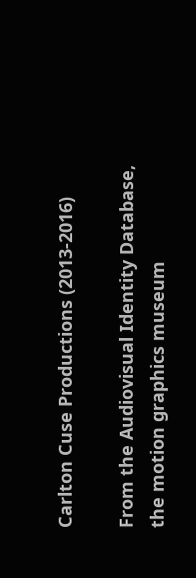Carlton Cuse Productions (2013-2016)

From the Audiovisual Identity Database, the motion graphics museum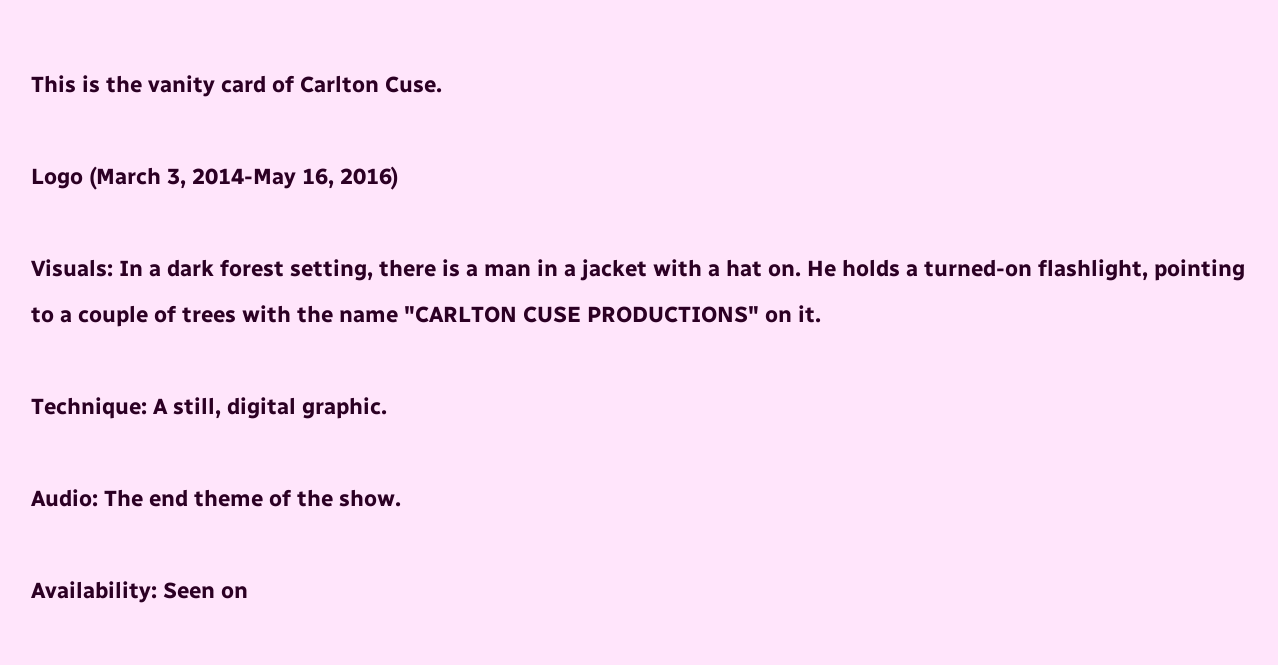This is the vanity card of Carlton Cuse.

Logo (March 3, 2014-May 16, 2016)

Visuals: In a dark forest setting, there is a man in a jacket with a hat on. He holds a turned-on flashlight, pointing to a couple of trees with the name "CARLTON CUSE PRODUCTIONS" on it.

Technique: A still, digital graphic.

Audio: The end theme of the show.

Availability: Seen on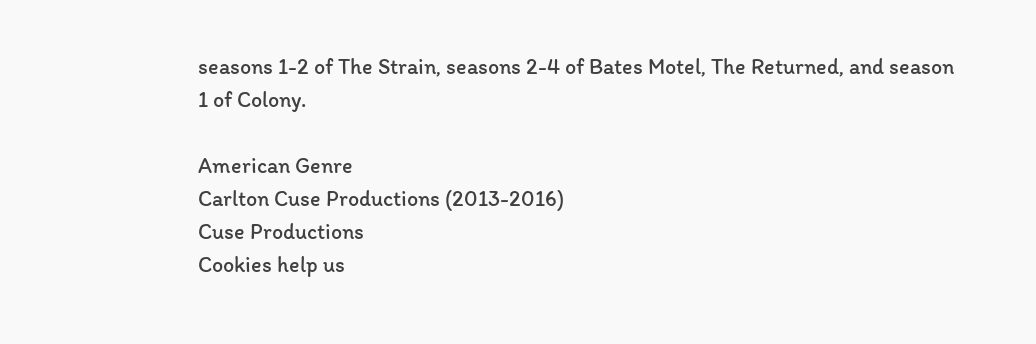seasons 1-2 of The Strain, seasons 2-4 of Bates Motel, The Returned, and season 1 of Colony.

American Genre
Carlton Cuse Productions (2013-2016)
Cuse Productions
Cookies help us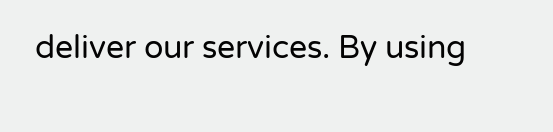deliver our services. By using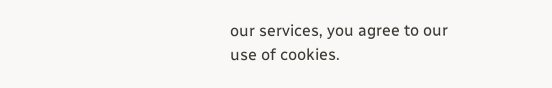our services, you agree to our use of cookies.